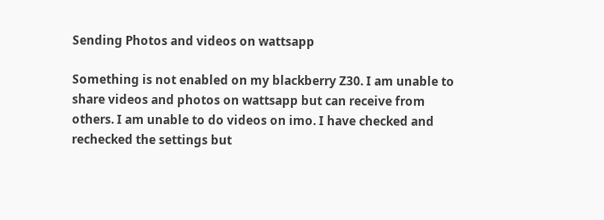Sending Photos and videos on wattsapp

Something is not enabled on my blackberry Z30. I am unable to share videos and photos on wattsapp but can receive from others. I am unable to do videos on imo. I have checked and rechecked the settings but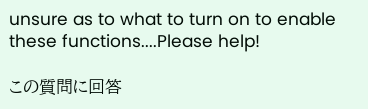unsure as to what to turn on to enable these functions....Please help!

この質問に回答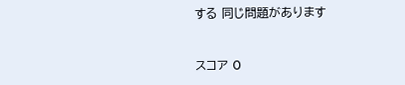する 同じ問題があります


スコア 0